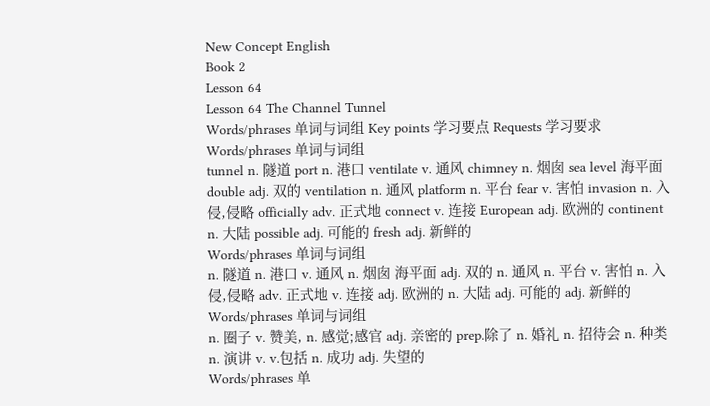New Concept English
Book 2
Lesson 64
Lesson 64 The Channel Tunnel
Words/phrases 单词与词组 Key points 学习要点 Requests 学习要求
Words/phrases 单词与词组
tunnel n. 隧道 port n. 港口 ventilate v. 通风 chimney n. 烟囱 sea level 海平面 double adj. 双的 ventilation n. 通风 platform n. 平台 fear v. 害怕 invasion n. 入侵,侵略 officially adv. 正式地 connect v. 连接 European adj. 欧洲的 continent n. 大陆 possible adj. 可能的 fresh adj. 新鲜的
Words/phrases 单词与词组
n. 隧道 n. 港口 v. 通风 n. 烟囱 海平面 adj. 双的 n. 通风 n. 平台 v. 害怕 n. 入侵,侵略 adv. 正式地 v. 连接 adj. 欧洲的 n. 大陆 adj. 可能的 adj. 新鲜的
Words/phrases 单词与词组
n. 圈子 v. 赞美, n. 感觉;感官 adj. 亲密的 prep.除了 n. 婚礼 n. 招待会 n. 种类 n. 演讲 v. v.包括 n. 成功 adj. 失望的
Words/phrases 单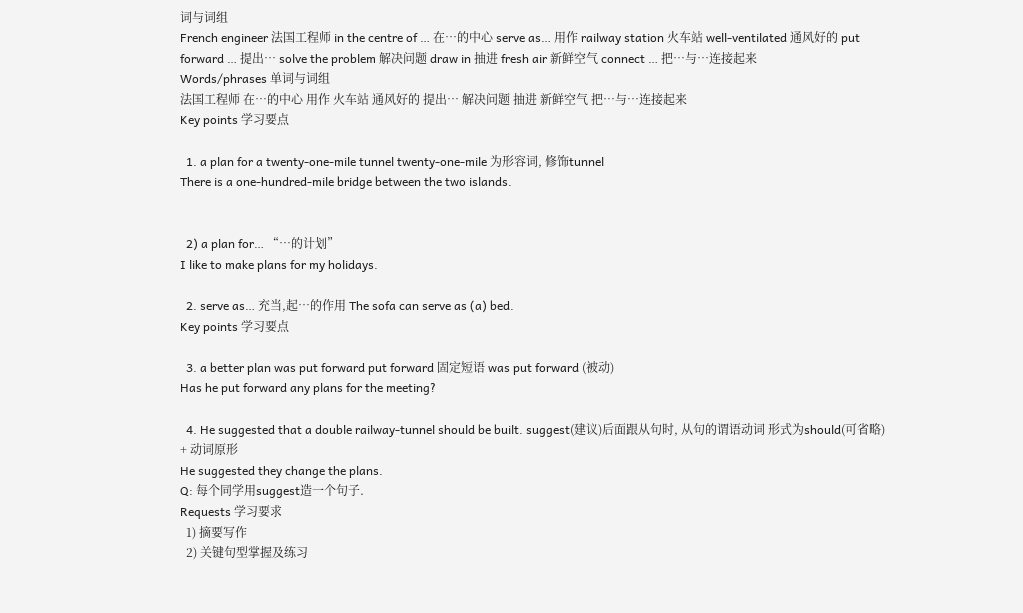词与词组
French engineer 法国工程师 in the centre of … 在…的中心 serve as… 用作 railway station 火车站 well-ventilated 通风好的 put forward … 提出… solve the problem 解决问题 draw in 抽进 fresh air 新鲜空气 connect … 把…与…连接起来
Words/phrases 单词与词组
法国工程师 在…的中心 用作 火车站 通风好的 提出… 解决问题 抽进 新鲜空气 把…与…连接起来
Key points 学习要点

  1. a plan for a twenty-one-mile tunnel twenty-one-mile 为形容词, 修饰tunnel
There is a one-hundred-mile bridge between the two islands.


  2) a plan for… “…的计划”
I like to make plans for my holidays.

  2. serve as… 充当,起…的作用 The sofa can serve as (a) bed.
Key points 学习要点

  3. a better plan was put forward put forward 固定短语 was put forward (被动)
Has he put forward any plans for the meeting?

  4. He suggested that a double railway-tunnel should be built. suggest(建议)后面跟从句时, 从句的谓语动词 形式为should(可省略) + 动词原形
He suggested they change the plans.
Q: 每个同学用suggest造一个句子.
Requests 学习要求
  1) 摘要写作
  2) 关键句型掌握及练习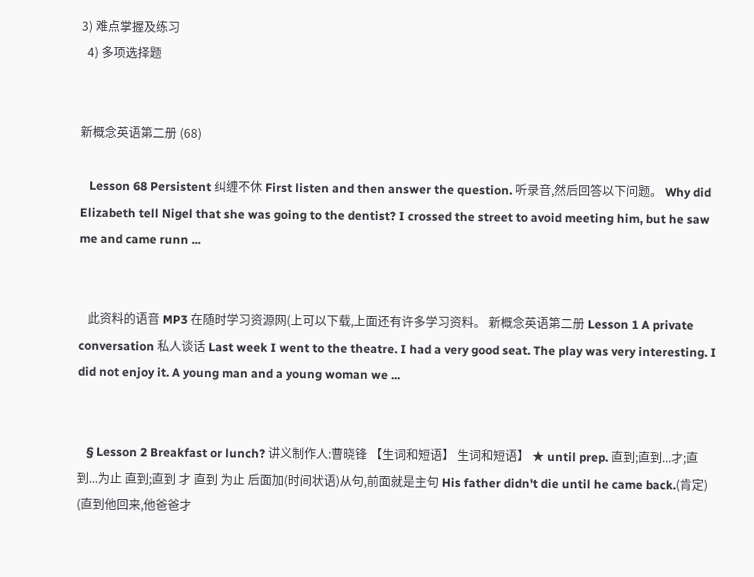3) 难点掌握及练习
  4) 多项选择题


新概念英语第二册 (68)

   Lesson 68 Persistent 纠缠不休 First listen and then answer the question. 听录音,然后回答以下问题。 Why did Elizabeth tell Nigel that she was going to the dentist? I crossed the street to avoid meeting him, but he saw me and came runn ...


   此资料的语音 MP3 在随时学习资源网(上可以下载,上面还有许多学习资料。 新概念英语第二册 Lesson 1 A private conversation 私人谈话 Last week I went to the theatre. I had a very good seat. The play was very interesting. I did not enjoy it. A young man and a young woman we ...


   § Lesson 2 Breakfast or lunch? 讲义制作人:曹晓锋 【生词和短语】 生词和短语】 ★ until prep. 直到;直到...才;直到...为止 直到;直到 才 直到 为止 后面加(时间状语)从句,前面就是主句 His father didn't die until he came back.(肯定) (直到他回来,他爸爸才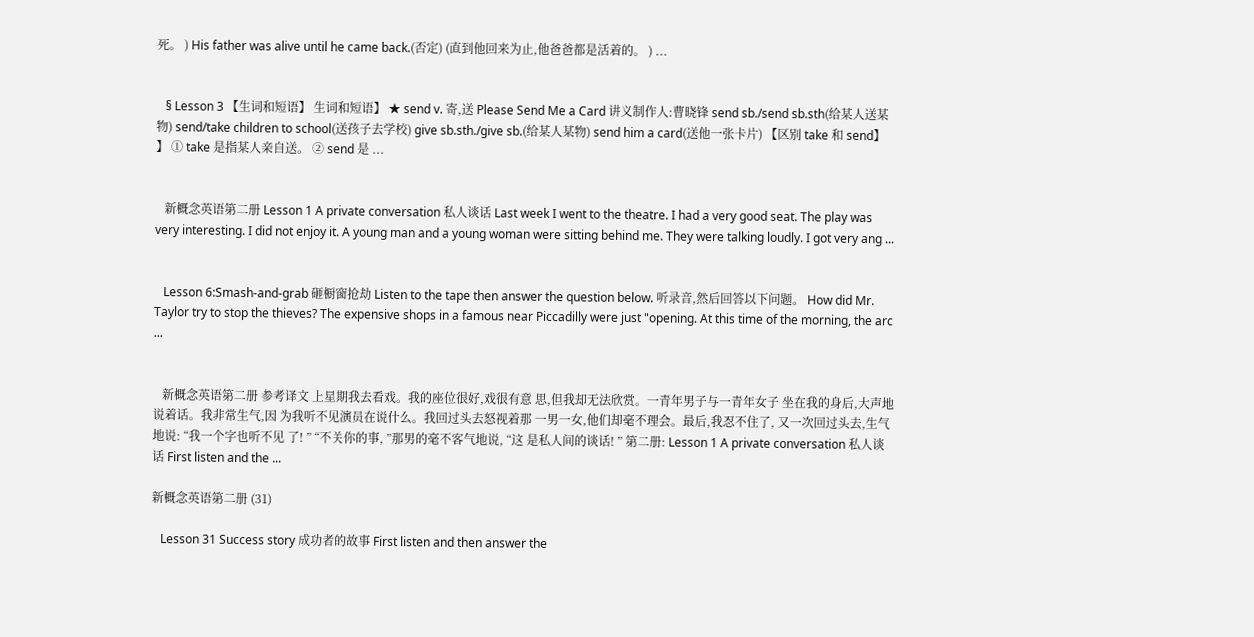死。 ) His father was alive until he came back.(否定) (直到他回来为止,他爸爸都是活着的。 ) ...


   § Lesson 3 【生词和短语】 生词和短语】 ★ send v. 寄,送 Please Send Me a Card 讲义制作人:曹晓锋 send sb./send sb.sth(给某人送某物) send/take children to school(送孩子去学校) give sb.sth./give sb.(给某人某物) send him a card(送他一张卡片) 【区别 take 和 send】 】 ① take 是指某人亲自送。 ② send 是 ...


   新概念英语第二册 Lesson 1 A private conversation 私人谈话 Last week I went to the theatre. I had a very good seat. The play was very interesting. I did not enjoy it. A young man and a young woman were sitting behind me. They were talking loudly. I got very ang ...


   Lesson 6:Smash-and-grab 砸橱窗抢劫 Listen to the tape then answer the question below. 听录音,然后回答以下问题。 How did Mr. Taylor try to stop the thieves? The expensive shops in a famous near Piccadilly were just "opening. At this time of the morning, the arc ...


   新概念英语第二册 参考译文 上星期我去看戏。我的座位很好,戏很有意 思,但我却无法欣赏。一青年男子与一青年女子 坐在我的身后,大声地说着话。我非常生气,因 为我听不见演员在说什么。我回过头去怒视着那 一男一女,他们却毫不理会。最后,我忍不住了, 又一次回过头去,生气地说: “我一个字也听不见 了! ” “不关你的事, ”那男的毫不客气地说, “这 是私人间的谈话! ” 第二册: Lesson 1 A private conversation 私人谈话 First listen and the ...

新概念英语第二册 (31)

   Lesson 31 Success story 成功者的故事 First listen and then answer the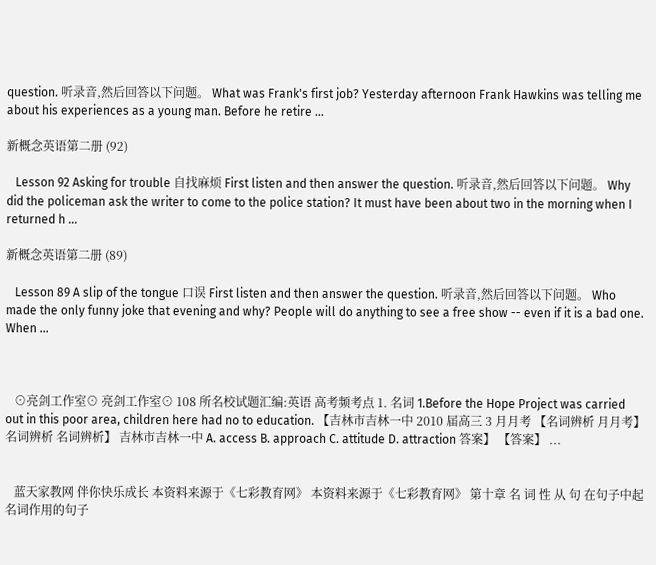question. 听录音,然后回答以下问题。 What was Frank's first job? Yesterday afternoon Frank Hawkins was telling me about his experiences as a young man. Before he retire ...

新概念英语第二册 (92)

   Lesson 92 Asking for trouble 自找麻烦 First listen and then answer the question. 听录音,然后回答以下问题。 Why did the policeman ask the writer to come to the police station? It must have been about two in the morning when I returned h ...

新概念英语第二册 (89)

   Lesson 89 A slip of the tongue 口误 First listen and then answer the question. 听录音,然后回答以下问题。 Who made the only funny joke that evening and why? People will do anything to see a free show -- even if it is a bad one. When ...



   ⊙亮剑工作室⊙ 亮剑工作室⊙ 108 所名校试题汇编:英语 高考频考点 1. 名词 1.Before the Hope Project was carried out in this poor area, children here had no to education. 【吉林市吉林一中 2010 届高三 3 月月考 【名词辨析 月月考】 名词辨析 名词辨析】 吉林市吉林一中 A. access B. approach C. attitude D. attraction 答案】 【答案】 ...


   蓝天家教网 伴你快乐成长 本资料来源于《七彩教育网》 本资料来源于《七彩教育网》 第十章 名 词 性 从 句 在句子中起名词作用的句子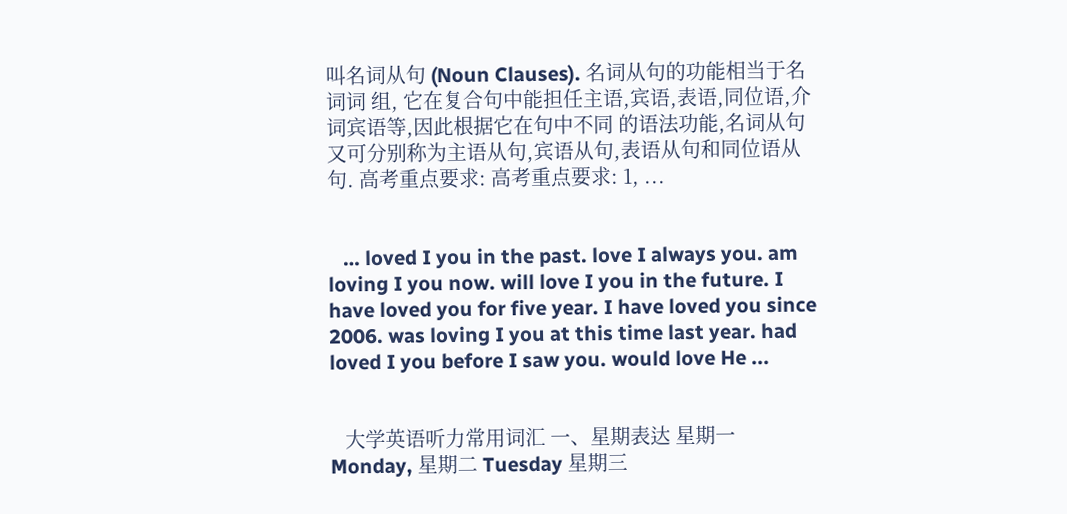叫名词从句 (Noun Clauses). 名词从句的功能相当于名词词 组, 它在复合句中能担任主语,宾语,表语,同位语,介词宾语等,因此根据它在句中不同 的语法功能,名词从句又可分别称为主语从句,宾语从句,表语从句和同位语从句. 高考重点要求: 高考重点要求: 1, ...


   … loved I you in the past. love I always you. am loving I you now. will love I you in the future. I have loved you for five year. I have loved you since 2006. was loving I you at this time last year. had loved I you before I saw you. would love He ...


   大学英语听力常用词汇 一、星期表达 星期一 Monday, 星期二 Tuesday 星期三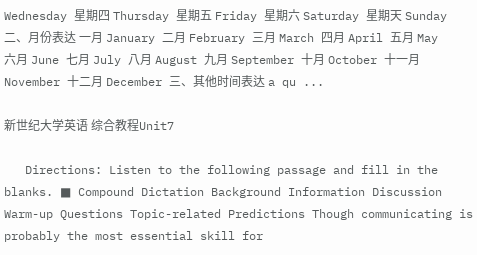Wednesday 星期四 Thursday 星期五 Friday 星期六 Saturday 星期天 Sunday 二、月份表达 一月 January 二月 February 三月 March 四月 April 五月 May 六月 June 七月 July 八月 August 九月 September 十月 October 十一月 November 十二月 December 三、其他时间表达 a qu ...

新世纪大学英语 综合教程Unit7

   Directions: Listen to the following passage and fill in the blanks. ■ Compound Dictation Background Information Discussion Warm-up Questions Topic-related Predictions Though communicating is probably the most essential skill for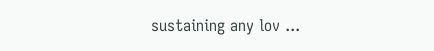sustaining any lov ...